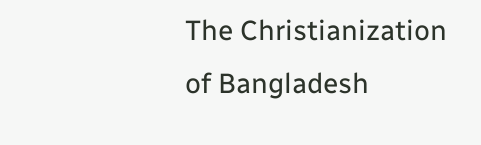The Christianization of Bangladesh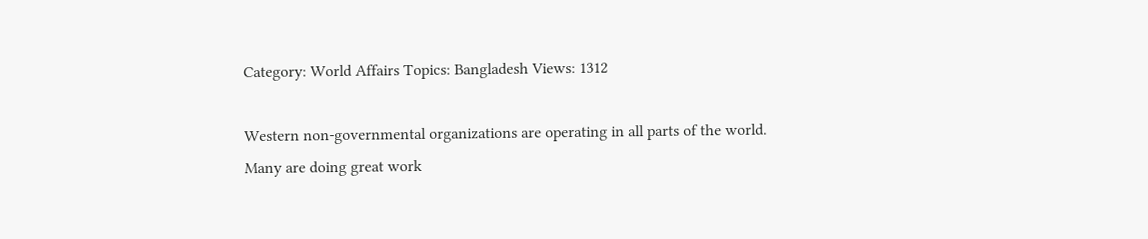Category: World Affairs Topics: Bangladesh Views: 1312

Western non-governmental organizations are operating in all parts of the world. Many are doing great work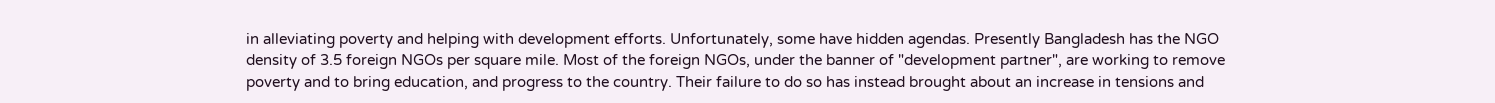in alleviating poverty and helping with development efforts. Unfortunately, some have hidden agendas. Presently Bangladesh has the NGO density of 3.5 foreign NGOs per square mile. Most of the foreign NGOs, under the banner of "development partner", are working to remove poverty and to bring education, and progress to the country. Their failure to do so has instead brought about an increase in tensions and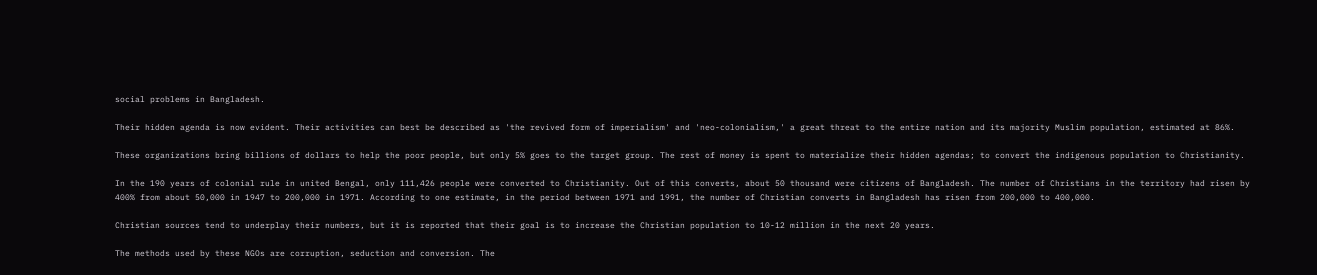social problems in Bangladesh.

Their hidden agenda is now evident. Their activities can best be described as 'the revived form of imperialism' and 'neo-colonialism,' a great threat to the entire nation and its majority Muslim population, estimated at 86%.

These organizations bring billions of dollars to help the poor people, but only 5% goes to the target group. The rest of money is spent to materialize their hidden agendas; to convert the indigenous population to Christianity.

In the 190 years of colonial rule in united Bengal, only 111,426 people were converted to Christianity. Out of this converts, about 50 thousand were citizens of Bangladesh. The number of Christians in the territory had risen by 400% from about 50,000 in 1947 to 200,000 in 1971. According to one estimate, in the period between 1971 and 1991, the number of Christian converts in Bangladesh has risen from 200,000 to 400,000.

Christian sources tend to underplay their numbers, but it is reported that their goal is to increase the Christian population to 10-12 million in the next 20 years.

The methods used by these NGOs are corruption, seduction and conversion. The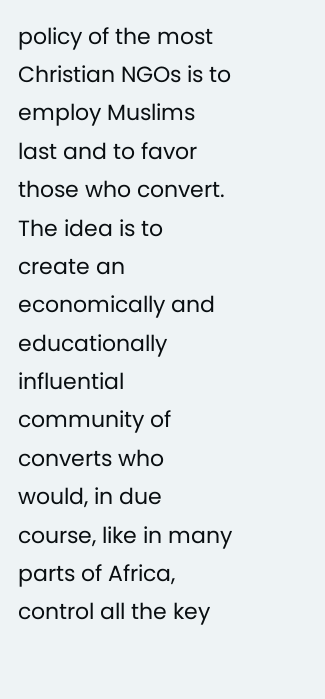policy of the most Christian NGOs is to employ Muslims last and to favor those who convert. The idea is to create an economically and educationally influential community of converts who would, in due course, like in many parts of Africa, control all the key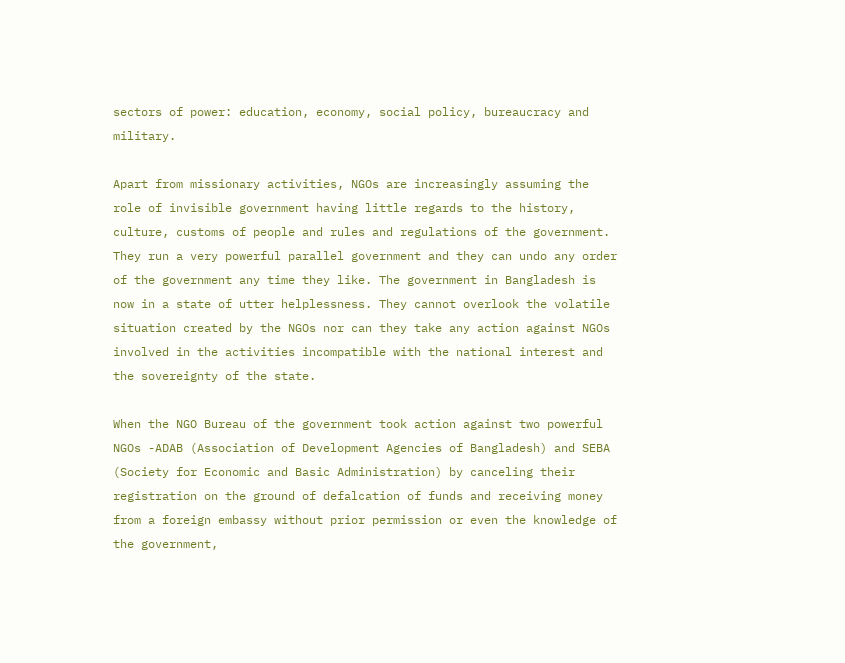sectors of power: education, economy, social policy, bureaucracy and military.

Apart from missionary activities, NGOs are increasingly assuming the role of invisible government having little regards to the history, culture, customs of people and rules and regulations of the government. They run a very powerful parallel government and they can undo any order of the government any time they like. The government in Bangladesh is now in a state of utter helplessness. They cannot overlook the volatile situation created by the NGOs nor can they take any action against NGOs involved in the activities incompatible with the national interest and the sovereignty of the state.

When the NGO Bureau of the government took action against two powerful NGOs -ADAB (Association of Development Agencies of Bangladesh) and SEBA (Society for Economic and Basic Administration) by canceling their registration on the ground of defalcation of funds and receiving money from a foreign embassy without prior permission or even the knowledge of the government,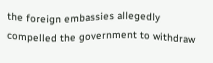the foreign embassies allegedly compelled the government to withdraw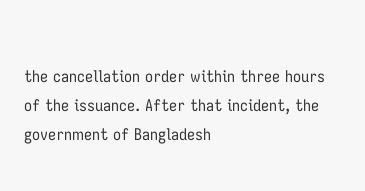the cancellation order within three hours of the issuance. After that incident, the government of Bangladesh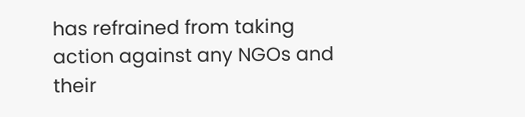has refrained from taking action against any NGOs and their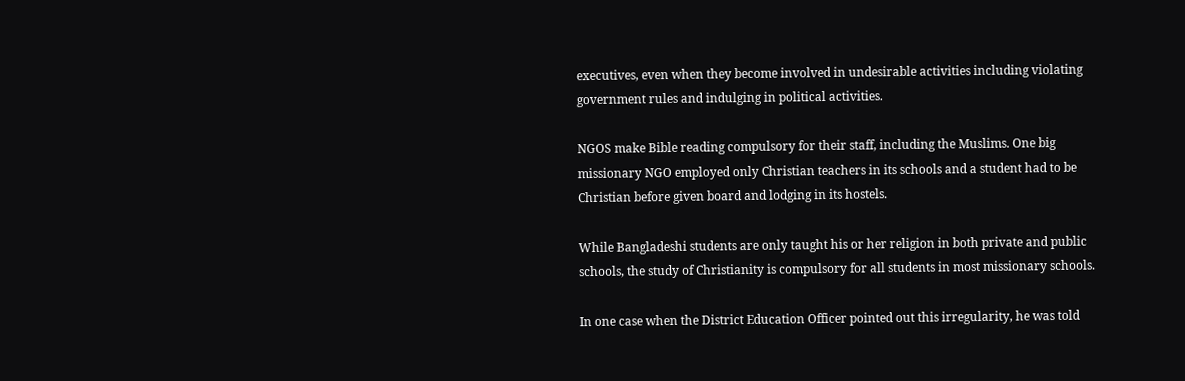executives, even when they become involved in undesirable activities including violating government rules and indulging in political activities.

NGOS make Bible reading compulsory for their staff, including the Muslims. One big missionary NGO employed only Christian teachers in its schools and a student had to be Christian before given board and lodging in its hostels.

While Bangladeshi students are only taught his or her religion in both private and public schools, the study of Christianity is compulsory for all students in most missionary schools.

In one case when the District Education Officer pointed out this irregularity, he was told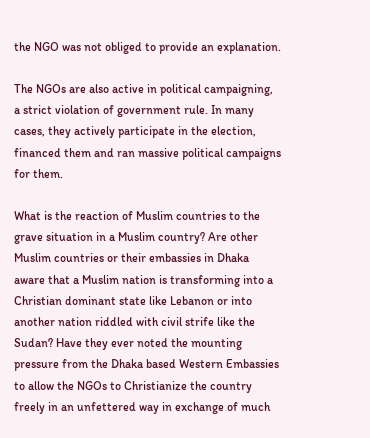the NGO was not obliged to provide an explanation.

The NGOs are also active in political campaigning, a strict violation of government rule. In many cases, they actively participate in the election, financed them and ran massive political campaigns for them.

What is the reaction of Muslim countries to the grave situation in a Muslim country? Are other Muslim countries or their embassies in Dhaka aware that a Muslim nation is transforming into a Christian dominant state like Lebanon or into another nation riddled with civil strife like the Sudan? Have they ever noted the mounting pressure from the Dhaka based Western Embassies to allow the NGOs to Christianize the country freely in an unfettered way in exchange of much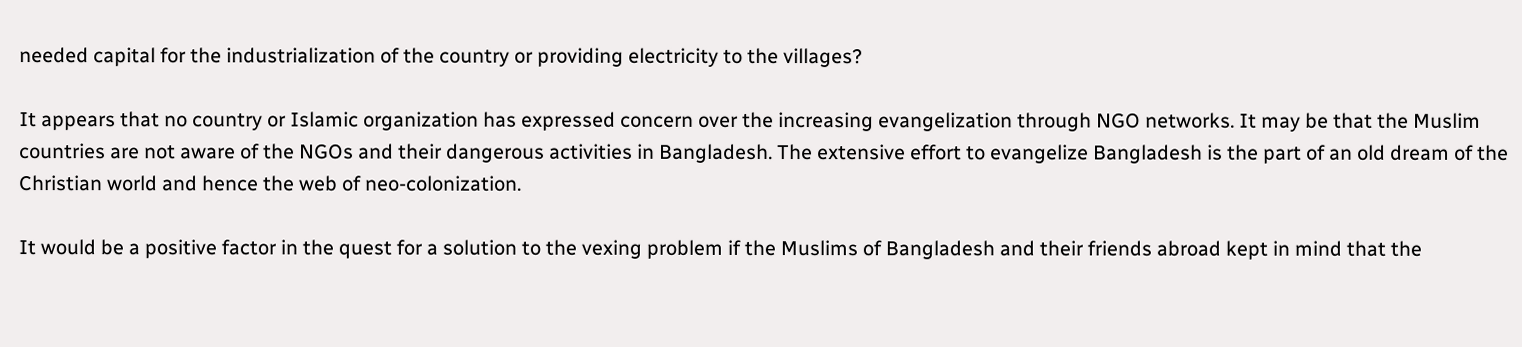needed capital for the industrialization of the country or providing electricity to the villages?

It appears that no country or Islamic organization has expressed concern over the increasing evangelization through NGO networks. It may be that the Muslim countries are not aware of the NGOs and their dangerous activities in Bangladesh. The extensive effort to evangelize Bangladesh is the part of an old dream of the Christian world and hence the web of neo-colonization.

It would be a positive factor in the quest for a solution to the vexing problem if the Muslims of Bangladesh and their friends abroad kept in mind that the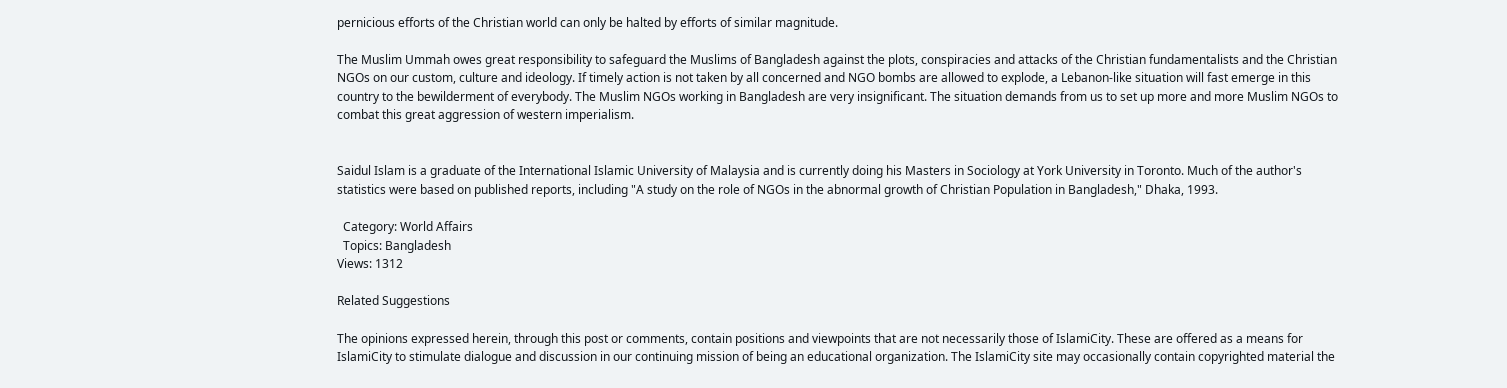pernicious efforts of the Christian world can only be halted by efforts of similar magnitude.

The Muslim Ummah owes great responsibility to safeguard the Muslims of Bangladesh against the plots, conspiracies and attacks of the Christian fundamentalists and the Christian NGOs on our custom, culture and ideology. If timely action is not taken by all concerned and NGO bombs are allowed to explode, a Lebanon-like situation will fast emerge in this country to the bewilderment of everybody. The Muslim NGOs working in Bangladesh are very insignificant. The situation demands from us to set up more and more Muslim NGOs to combat this great aggression of western imperialism.


Saidul Islam is a graduate of the International Islamic University of Malaysia and is currently doing his Masters in Sociology at York University in Toronto. Much of the author's statistics were based on published reports, including "A study on the role of NGOs in the abnormal growth of Christian Population in Bangladesh," Dhaka, 1993.

  Category: World Affairs
  Topics: Bangladesh
Views: 1312

Related Suggestions

The opinions expressed herein, through this post or comments, contain positions and viewpoints that are not necessarily those of IslamiCity. These are offered as a means for IslamiCity to stimulate dialogue and discussion in our continuing mission of being an educational organization. The IslamiCity site may occasionally contain copyrighted material the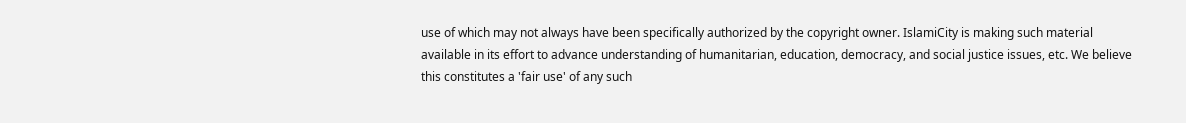use of which may not always have been specifically authorized by the copyright owner. IslamiCity is making such material available in its effort to advance understanding of humanitarian, education, democracy, and social justice issues, etc. We believe this constitutes a 'fair use' of any such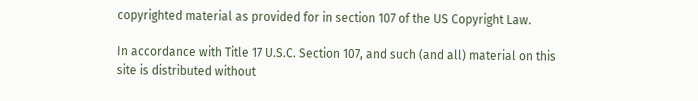copyrighted material as provided for in section 107 of the US Copyright Law.

In accordance with Title 17 U.S.C. Section 107, and such (and all) material on this site is distributed without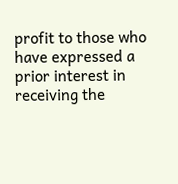profit to those who have expressed a prior interest in receiving the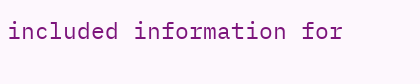included information for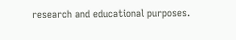research and educational purposes.